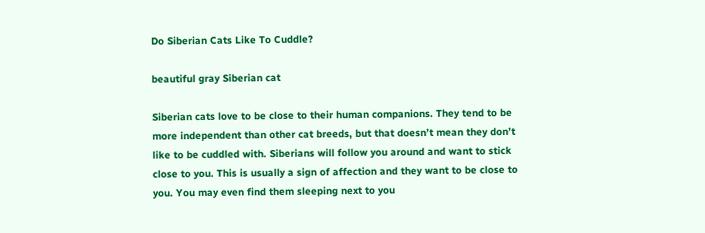Do Siberian Cats Like To Cuddle?

beautiful gray Siberian cat

Siberian cats love to be close to their human companions. They tend to be more independent than other cat breeds, but that doesn’t mean they don’t like to be cuddled with. Siberians will follow you around and want to stick close to you. This is usually a sign of affection and they want to be close to you. You may even find them sleeping next to you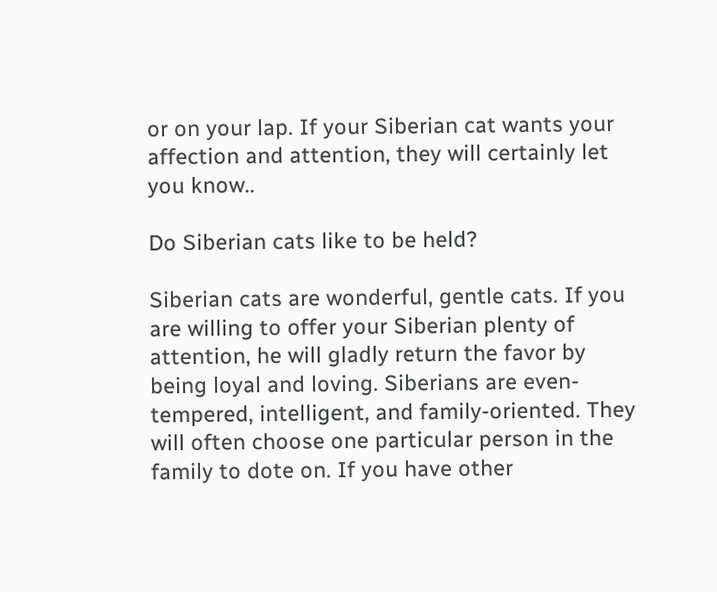or on your lap. If your Siberian cat wants your affection and attention, they will certainly let you know..

Do Siberian cats like to be held?

Siberian cats are wonderful, gentle cats. If you are willing to offer your Siberian plenty of attention, he will gladly return the favor by being loyal and loving. Siberians are even-tempered, intelligent, and family-oriented. They will often choose one particular person in the family to dote on. If you have other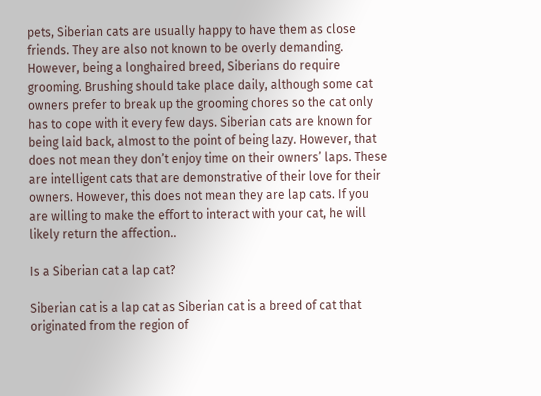pets, Siberian cats are usually happy to have them as close friends. They are also not known to be overly demanding. However, being a longhaired breed, Siberians do require grooming. Brushing should take place daily, although some cat owners prefer to break up the grooming chores so the cat only has to cope with it every few days. Siberian cats are known for being laid back, almost to the point of being lazy. However, that does not mean they don’t enjoy time on their owners’ laps. These are intelligent cats that are demonstrative of their love for their owners. However, this does not mean they are lap cats. If you are willing to make the effort to interact with your cat, he will likely return the affection..

Is a Siberian cat a lap cat?

Siberian cat is a lap cat as Siberian cat is a breed of cat that originated from the region of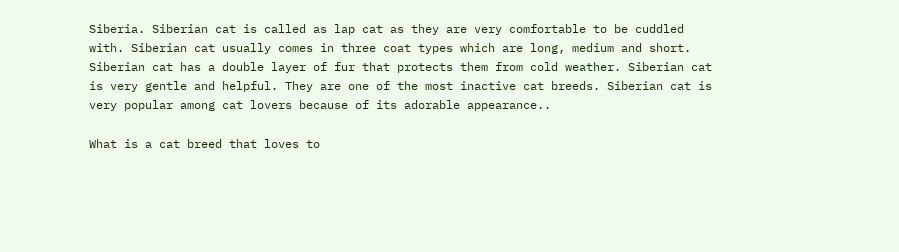Siberia. Siberian cat is called as lap cat as they are very comfortable to be cuddled with. Siberian cat usually comes in three coat types which are long, medium and short. Siberian cat has a double layer of fur that protects them from cold weather. Siberian cat is very gentle and helpful. They are one of the most inactive cat breeds. Siberian cat is very popular among cat lovers because of its adorable appearance..

What is a cat breed that loves to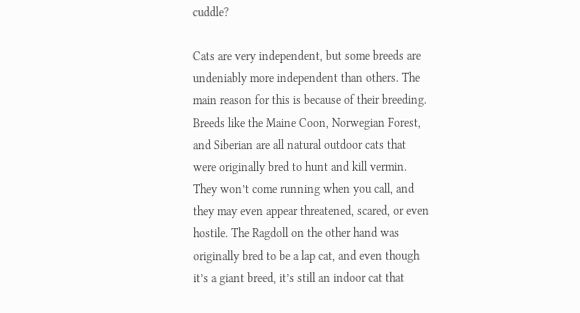cuddle?

Cats are very independent, but some breeds are undeniably more independent than others. The main reason for this is because of their breeding. Breeds like the Maine Coon, Norwegian Forest, and Siberian are all natural outdoor cats that were originally bred to hunt and kill vermin. They won’t come running when you call, and they may even appear threatened, scared, or even hostile. The Ragdoll on the other hand was originally bred to be a lap cat, and even though it’s a giant breed, it’s still an indoor cat that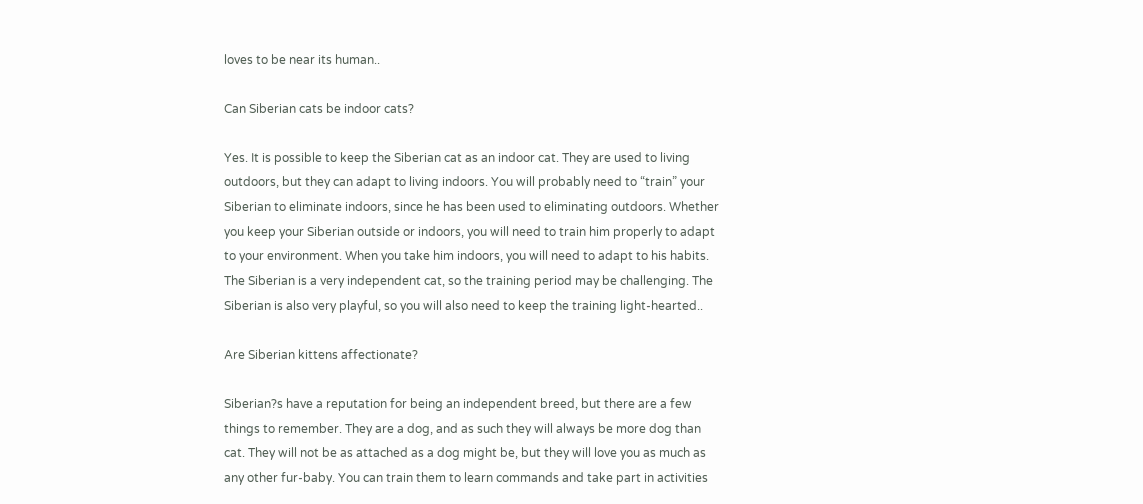loves to be near its human..

Can Siberian cats be indoor cats?

Yes. It is possible to keep the Siberian cat as an indoor cat. They are used to living outdoors, but they can adapt to living indoors. You will probably need to “train” your Siberian to eliminate indoors, since he has been used to eliminating outdoors. Whether you keep your Siberian outside or indoors, you will need to train him properly to adapt to your environment. When you take him indoors, you will need to adapt to his habits. The Siberian is a very independent cat, so the training period may be challenging. The Siberian is also very playful, so you will also need to keep the training light-hearted..

Are Siberian kittens affectionate?

Siberian?s have a reputation for being an independent breed, but there are a few things to remember. They are a dog, and as such they will always be more dog than cat. They will not be as attached as a dog might be, but they will love you as much as any other fur-baby. You can train them to learn commands and take part in activities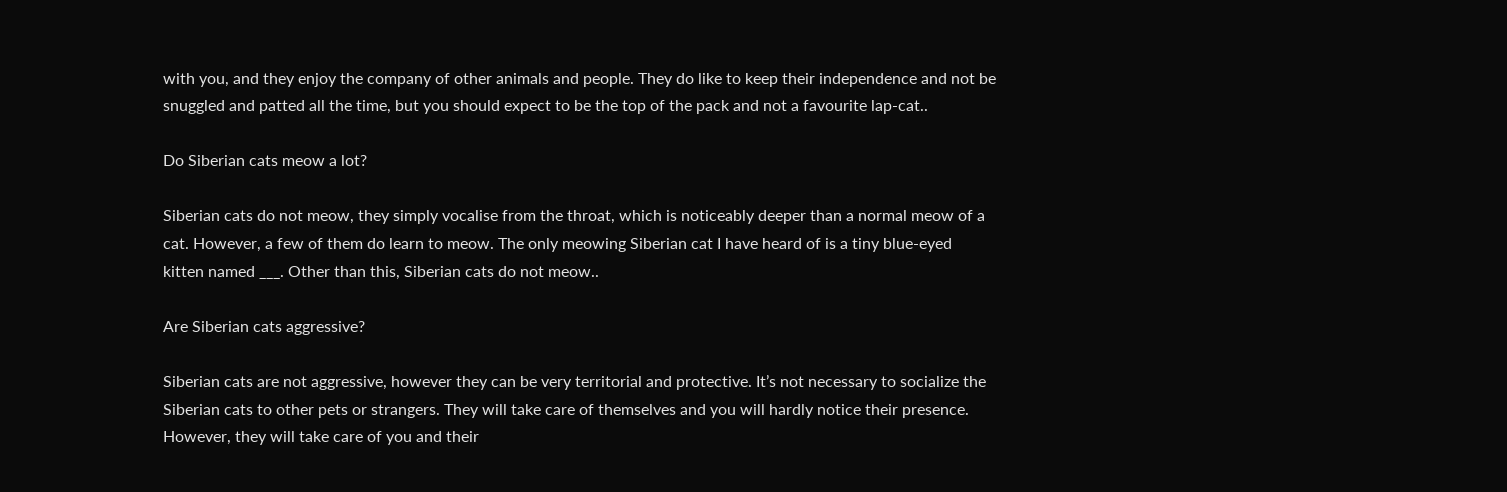with you, and they enjoy the company of other animals and people. They do like to keep their independence and not be snuggled and patted all the time, but you should expect to be the top of the pack and not a favourite lap-cat..

Do Siberian cats meow a lot?

Siberian cats do not meow, they simply vocalise from the throat, which is noticeably deeper than a normal meow of a cat. However, a few of them do learn to meow. The only meowing Siberian cat I have heard of is a tiny blue-eyed kitten named ___. Other than this, Siberian cats do not meow..

Are Siberian cats aggressive?

Siberian cats are not aggressive, however they can be very territorial and protective. It’s not necessary to socialize the Siberian cats to other pets or strangers. They will take care of themselves and you will hardly notice their presence. However, they will take care of you and their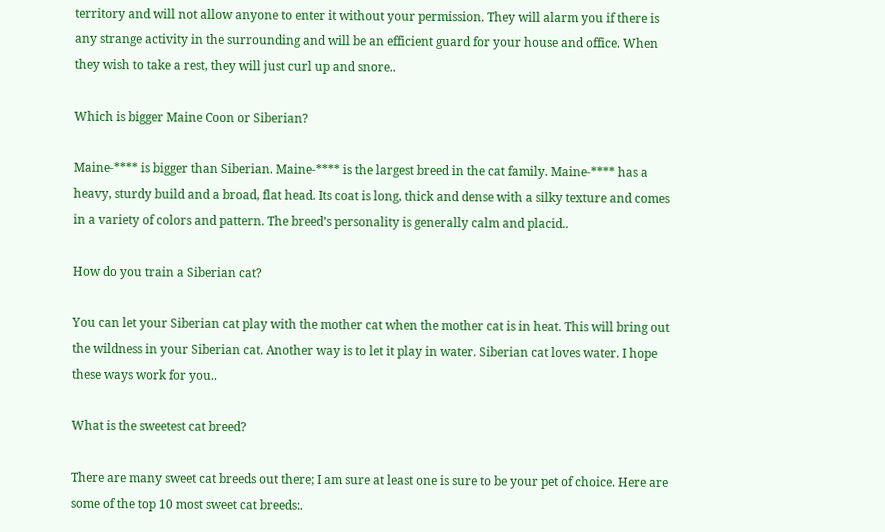territory and will not allow anyone to enter it without your permission. They will alarm you if there is any strange activity in the surrounding and will be an efficient guard for your house and office. When they wish to take a rest, they will just curl up and snore..

Which is bigger Maine Coon or Siberian?

Maine-**** is bigger than Siberian. Maine-**** is the largest breed in the cat family. Maine-**** has a heavy, sturdy build and a broad, flat head. Its coat is long, thick and dense with a silky texture and comes in a variety of colors and pattern. The breed’s personality is generally calm and placid..

How do you train a Siberian cat?

You can let your Siberian cat play with the mother cat when the mother cat is in heat. This will bring out the wildness in your Siberian cat. Another way is to let it play in water. Siberian cat loves water. I hope these ways work for you..

What is the sweetest cat breed?

There are many sweet cat breeds out there; I am sure at least one is sure to be your pet of choice. Here are some of the top 10 most sweet cat breeds:.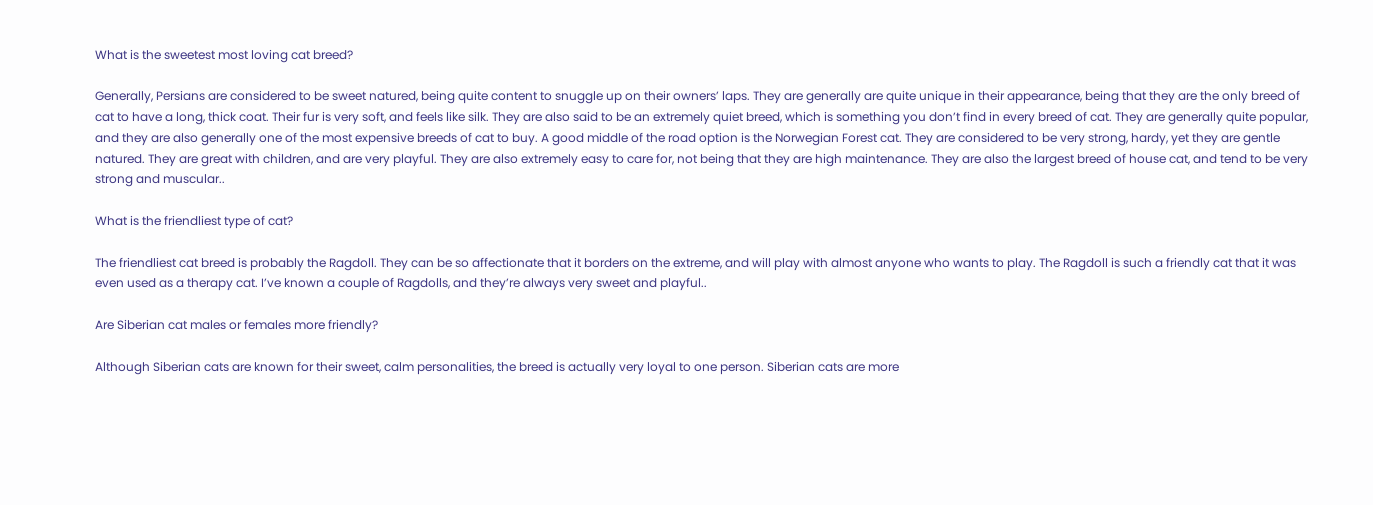What is the sweetest most loving cat breed?

Generally, Persians are considered to be sweet natured, being quite content to snuggle up on their owners’ laps. They are generally are quite unique in their appearance, being that they are the only breed of cat to have a long, thick coat. Their fur is very soft, and feels like silk. They are also said to be an extremely quiet breed, which is something you don’t find in every breed of cat. They are generally quite popular, and they are also generally one of the most expensive breeds of cat to buy. A good middle of the road option is the Norwegian Forest cat. They are considered to be very strong, hardy, yet they are gentle natured. They are great with children, and are very playful. They are also extremely easy to care for, not being that they are high maintenance. They are also the largest breed of house cat, and tend to be very strong and muscular..

What is the friendliest type of cat?

The friendliest cat breed is probably the Ragdoll. They can be so affectionate that it borders on the extreme, and will play with almost anyone who wants to play. The Ragdoll is such a friendly cat that it was even used as a therapy cat. I’ve known a couple of Ragdolls, and they’re always very sweet and playful..

Are Siberian cat males or females more friendly?

Although Siberian cats are known for their sweet, calm personalities, the breed is actually very loyal to one person. Siberian cats are more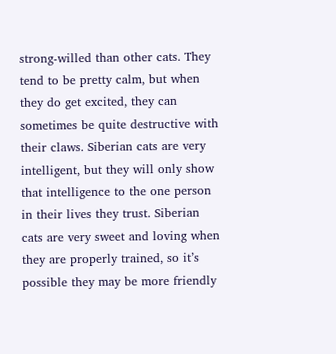strong-willed than other cats. They tend to be pretty calm, but when they do get excited, they can sometimes be quite destructive with their claws. Siberian cats are very intelligent, but they will only show that intelligence to the one person in their lives they trust. Siberian cats are very sweet and loving when they are properly trained, so it’s possible they may be more friendly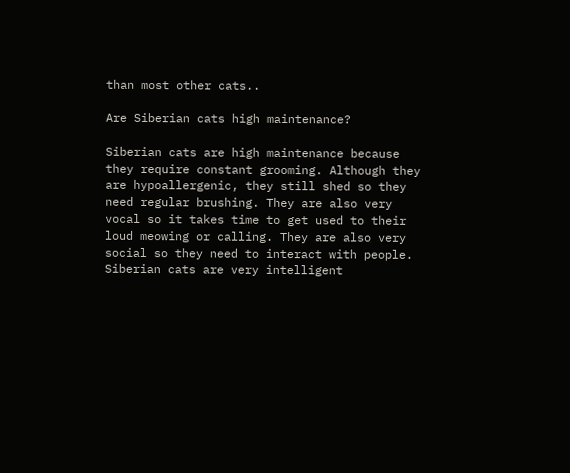than most other cats..

Are Siberian cats high maintenance?

Siberian cats are high maintenance because they require constant grooming. Although they are hypoallergenic, they still shed so they need regular brushing. They are also very vocal so it takes time to get used to their loud meowing or calling. They are also very social so they need to interact with people. Siberian cats are very intelligent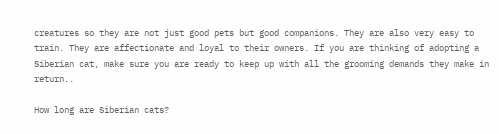creatures so they are not just good pets but good companions. They are also very easy to train. They are affectionate and loyal to their owners. If you are thinking of adopting a Siberian cat, make sure you are ready to keep up with all the grooming demands they make in return..

How long are Siberian cats?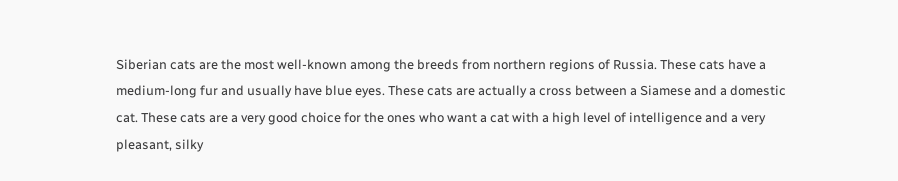Siberian cats are the most well-known among the breeds from northern regions of Russia. These cats have a medium-long fur and usually have blue eyes. These cats are actually a cross between a Siamese and a domestic cat. These cats are a very good choice for the ones who want a cat with a high level of intelligence and a very pleasant, silky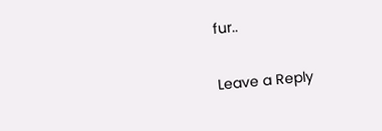fur..

Leave a Reply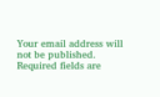Your email address will not be published. Required fields are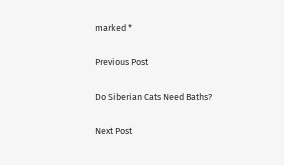marked *

Previous Post

Do Siberian Cats Need Baths?

Next Post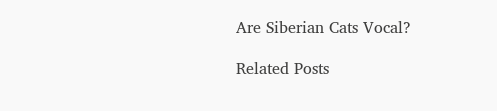Are Siberian Cats Vocal?

Related Posts